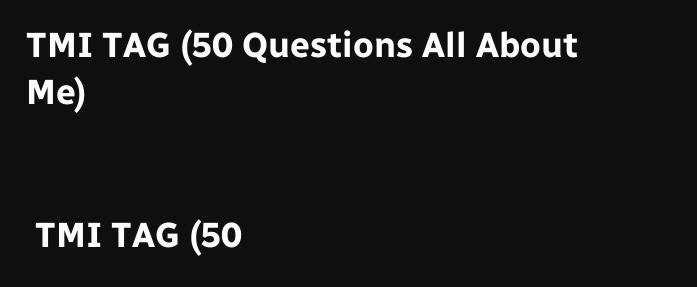TMI TAG (50 Questions All About Me)


 TMI TAG (50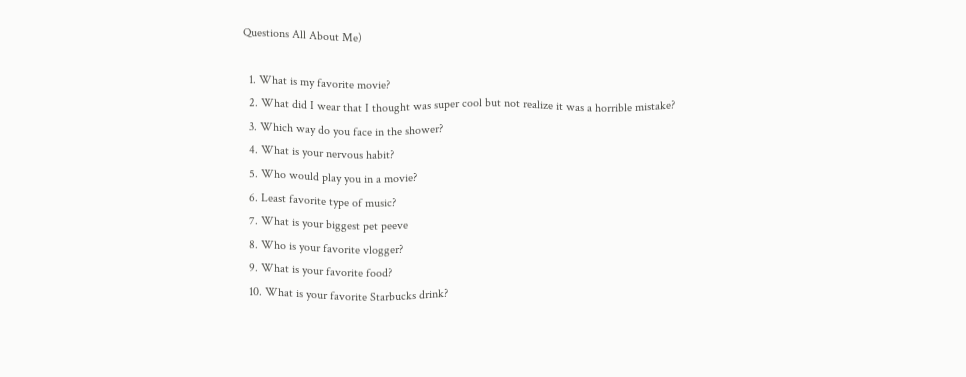Questions All About Me)

  1. What is my favorite movie?
  2. What did I wear that I thought was super cool but not realize it was a horrible mistake?
  3. Which way do you face in the shower?
  4. What is your nervous habit?
  5. Who would play you in a movie?
  6. Least favorite type of music?
  7. What is your biggest pet peeve
  8. Who is your favorite vlogger?
  9. What is your favorite food?
  10. What is your favorite Starbucks drink?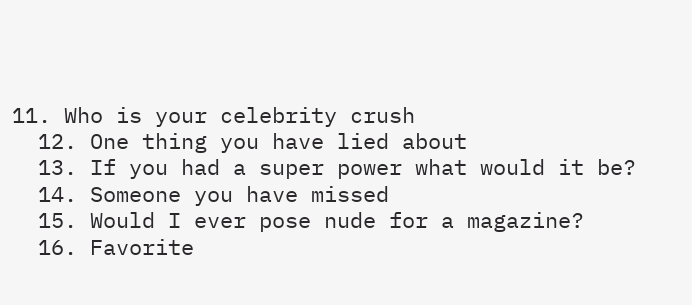11. Who is your celebrity crush
  12. One thing you have lied about
  13. If you had a super power what would it be?
  14. Someone you have missed
  15. Would I ever pose nude for a magazine?
  16. Favorite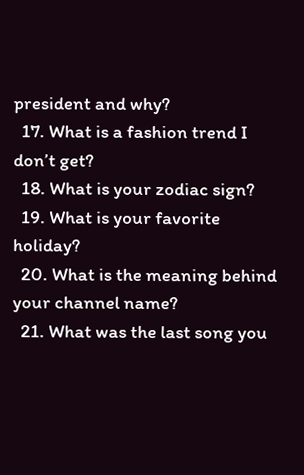president and why?
  17. What is a fashion trend I don’t get?
  18. What is your zodiac sign?
  19. What is your favorite holiday?
  20. What is the meaning behind your channel name?
  21. What was the last song you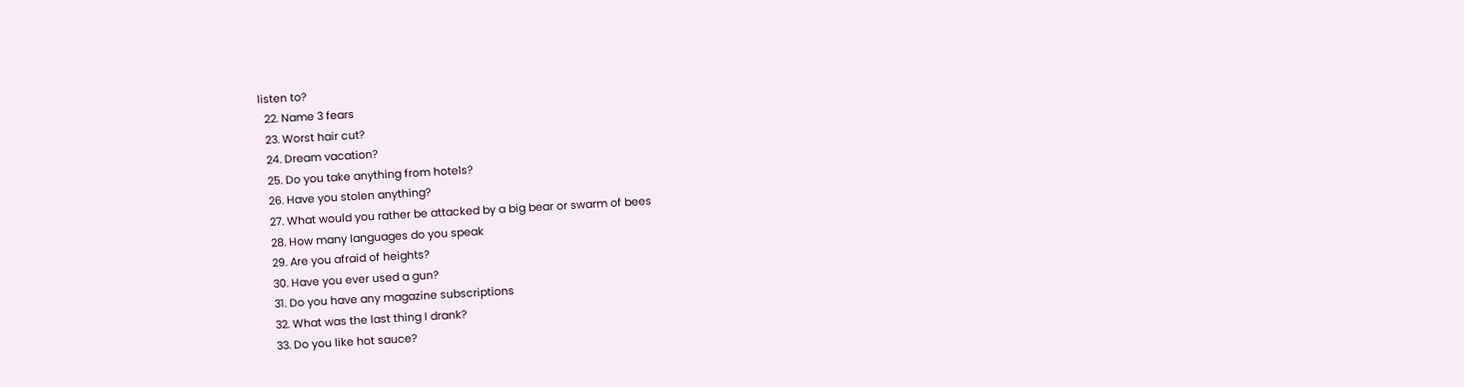listen to?
  22. Name 3 fears
  23. Worst hair cut?
  24. Dream vacation?
  25. Do you take anything from hotels?
  26. Have you stolen anything?
  27. What would you rather be attacked by a big bear or swarm of bees
  28. How many languages do you speak
  29. Are you afraid of heights?
  30. Have you ever used a gun?
  31. Do you have any magazine subscriptions
  32. What was the last thing I drank?
  33. Do you like hot sauce?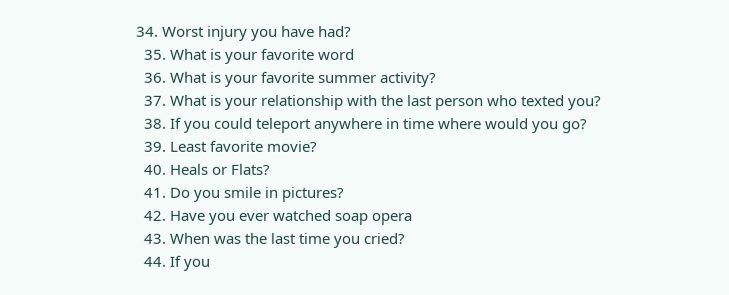34. Worst injury you have had?
  35. What is your favorite word
  36. What is your favorite summer activity?
  37. What is your relationship with the last person who texted you?
  38. If you could teleport anywhere in time where would you go?
  39. Least favorite movie?
  40. Heals or Flats?
  41. Do you smile in pictures?
  42. Have you ever watched soap opera
  43. When was the last time you cried?
  44. If you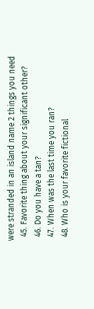were stranded in an island name 2 things you need
  45. Favorite thing about your significant other?
  46. Do you have a tan?
  47. When was the last time you ran?
  48. Who is your favorite fictional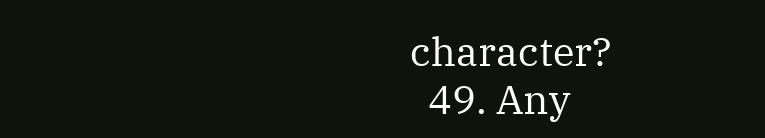character?
  49. Any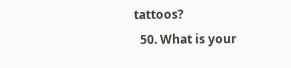tattoos?
  50. What is your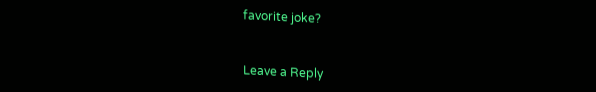favorite joke?


Leave a Reply